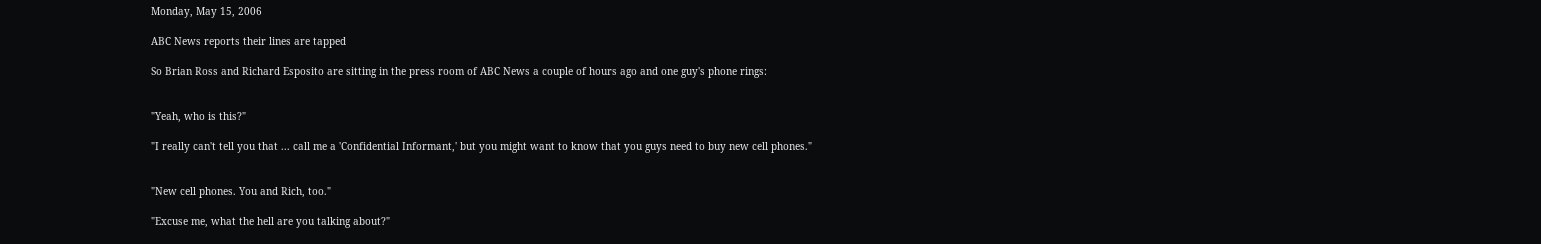Monday, May 15, 2006

ABC News reports their lines are tapped

So Brian Ross and Richard Esposito are sitting in the press room of ABC News a couple of hours ago and one guy's phone rings:


"Yeah, who is this?"

"I really can't tell you that ... call me a 'Confidential Informant,' but you might want to know that you guys need to buy new cell phones."


"New cell phones. You and Rich, too."

"Excuse me, what the hell are you talking about?"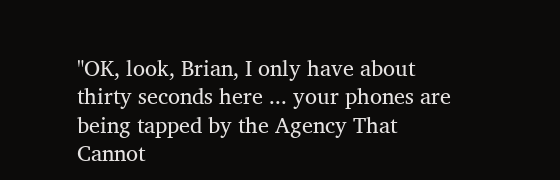"OK, look, Brian, I only have about thirty seconds here ... your phones are being tapped by the Agency That Cannot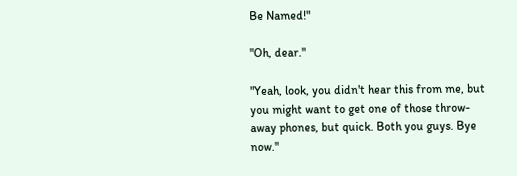Be Named!"

"Oh, dear."

"Yeah, look, you didn't hear this from me, but you might want to get one of those throw-away phones, but quick. Both you guys. Bye now."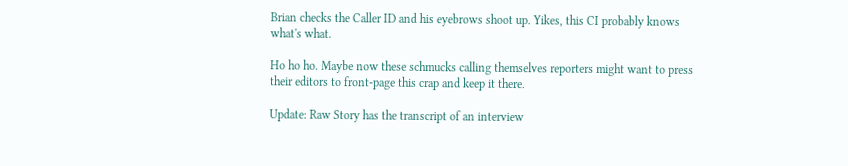Brian checks the Caller ID and his eyebrows shoot up. Yikes, this CI probably knows what's what.

Ho ho ho. Maybe now these schmucks calling themselves reporters might want to press their editors to front-page this crap and keep it there.

Update: Raw Story has the transcript of an interview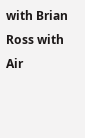with Brian Ross with Air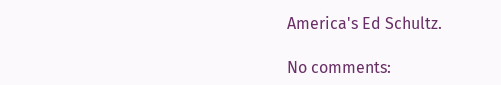America's Ed Schultz.

No comments: